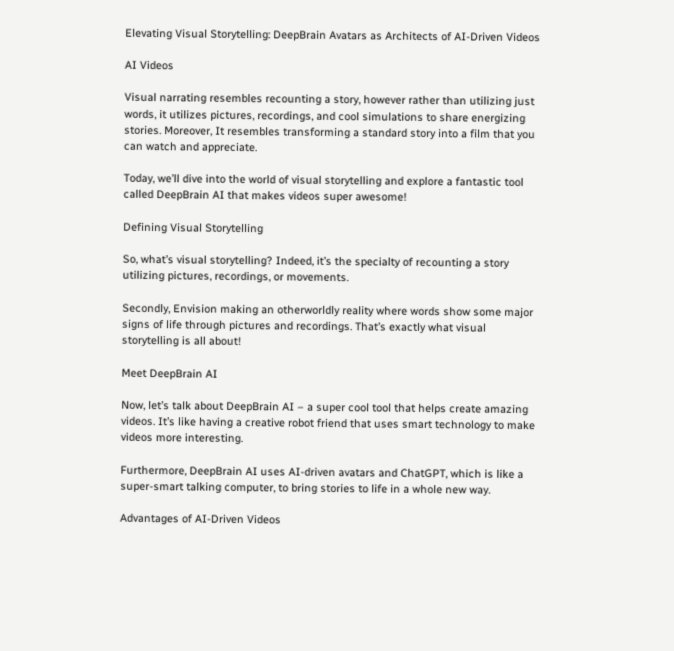Elevating Visual Storytelling: DeepBrain Avatars as Architects of AI-Driven Videos

AI Videos

Visual narrating resembles recounting a story, however rather than utilizing just words, it utilizes pictures, recordings, and cool simulations to share energizing stories. Moreover, It resembles transforming a standard story into a film that you can watch and appreciate.

Today, we’ll dive into the world of visual storytelling and explore a fantastic tool called DeepBrain AI that makes videos super awesome!

Defining Visual Storytelling

So, what’s visual storytelling? Indeed, it’s the specialty of recounting a story utilizing pictures, recordings, or movements.

Secondly, Envision making an otherworldly reality where words show some major signs of life through pictures and recordings. That’s exactly what visual storytelling is all about!

Meet DeepBrain AI

Now, let’s talk about DeepBrain AI – a super cool tool that helps create amazing videos. It’s like having a creative robot friend that uses smart technology to make videos more interesting.

Furthermore, DeepBrain AI uses AI-driven avatars and ChatGPT, which is like a super-smart talking computer, to bring stories to life in a whole new way.

Advantages of AI-Driven Videos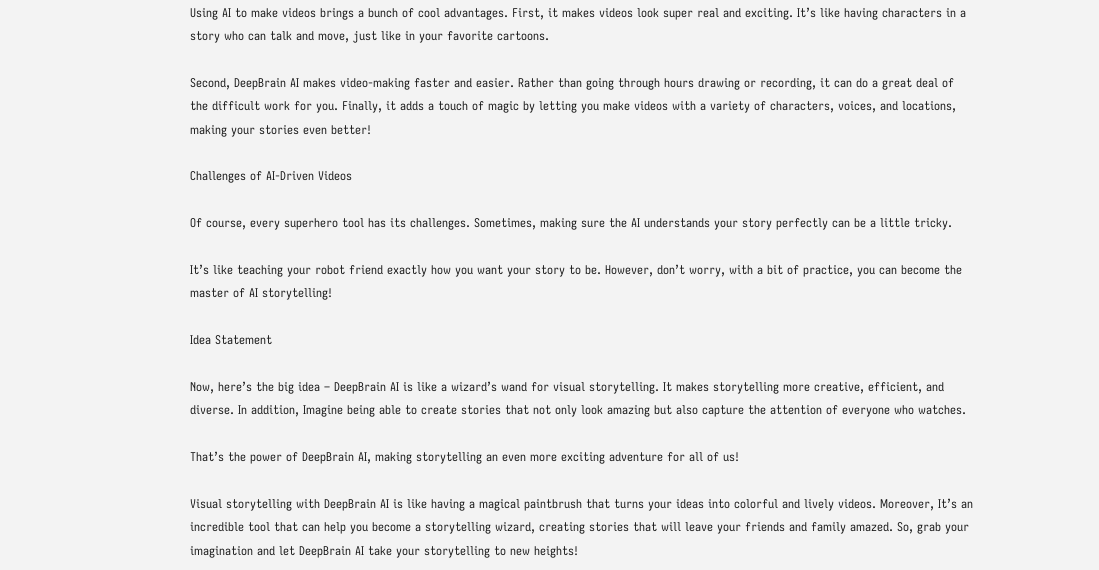Using AI to make videos brings a bunch of cool advantages. First, it makes videos look super real and exciting. It’s like having characters in a story who can talk and move, just like in your favorite cartoons.

Second, DeepBrain AI makes video-making faster and easier. Rather than going through hours drawing or recording, it can do a great deal of the difficult work for you. Finally, it adds a touch of magic by letting you make videos with a variety of characters, voices, and locations, making your stories even better!

Challenges of AI-Driven Videos

Of course, every superhero tool has its challenges. Sometimes, making sure the AI understands your story perfectly can be a little tricky.

It’s like teaching your robot friend exactly how you want your story to be. However, don’t worry, with a bit of practice, you can become the master of AI storytelling!

Idea Statement

Now, here’s the big idea – DeepBrain AI is like a wizard’s wand for visual storytelling. It makes storytelling more creative, efficient, and diverse. In addition, Imagine being able to create stories that not only look amazing but also capture the attention of everyone who watches.

That’s the power of DeepBrain AI, making storytelling an even more exciting adventure for all of us!

Visual storytelling with DeepBrain AI is like having a magical paintbrush that turns your ideas into colorful and lively videos. Moreover, It’s an incredible tool that can help you become a storytelling wizard, creating stories that will leave your friends and family amazed. So, grab your imagination and let DeepBrain AI take your storytelling to new heights!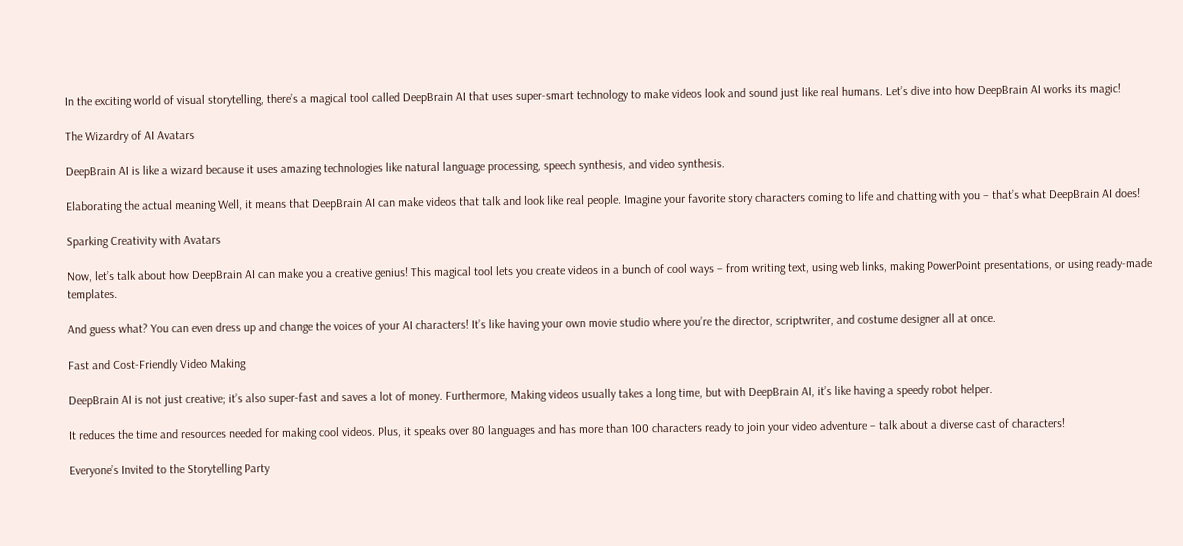In the exciting world of visual storytelling, there’s a magical tool called DeepBrain AI that uses super-smart technology to make videos look and sound just like real humans. Let’s dive into how DeepBrain AI works its magic!

The Wizardry of AI Avatars

DeepBrain AI is like a wizard because it uses amazing technologies like natural language processing, speech synthesis, and video synthesis.

Elaborating the actual meaning Well, it means that DeepBrain AI can make videos that talk and look like real people. Imagine your favorite story characters coming to life and chatting with you – that’s what DeepBrain AI does!

Sparking Creativity with Avatars

Now, let’s talk about how DeepBrain AI can make you a creative genius! This magical tool lets you create videos in a bunch of cool ways – from writing text, using web links, making PowerPoint presentations, or using ready-made templates.

And guess what? You can even dress up and change the voices of your AI characters! It’s like having your own movie studio where you’re the director, scriptwriter, and costume designer all at once.

Fast and Cost-Friendly Video Making

DeepBrain AI is not just creative; it’s also super-fast and saves a lot of money. Furthermore, Making videos usually takes a long time, but with DeepBrain AI, it’s like having a speedy robot helper.

It reduces the time and resources needed for making cool videos. Plus, it speaks over 80 languages and has more than 100 characters ready to join your video adventure – talk about a diverse cast of characters!

Everyone’s Invited to the Storytelling Party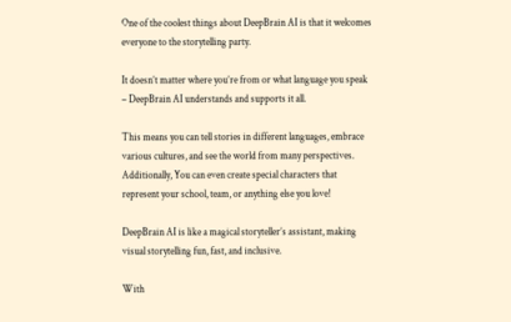One of the coolest things about DeepBrain AI is that it welcomes everyone to the storytelling party.

It doesn’t matter where you’re from or what language you speak – DeepBrain AI understands and supports it all.

This means you can tell stories in different languages, embrace various cultures, and see the world from many perspectives. Additionally, You can even create special characters that represent your school, team, or anything else you love!

DeepBrain AI is like a magical storyteller’s assistant, making visual storytelling fun, fast, and inclusive.

With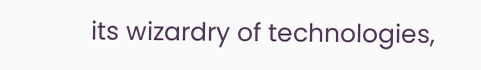its wizardry of technologies,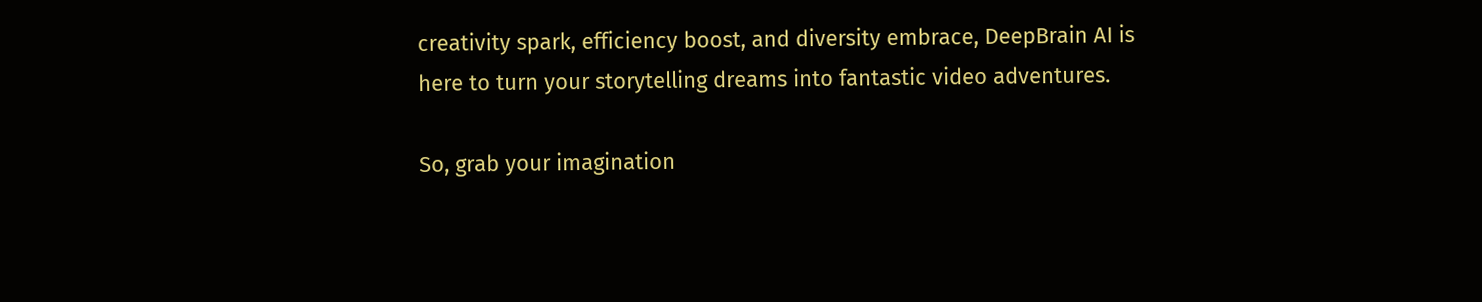creativity spark, efficiency boost, and diversity embrace, DeepBrain AI is here to turn your storytelling dreams into fantastic video adventures.

So, grab your imagination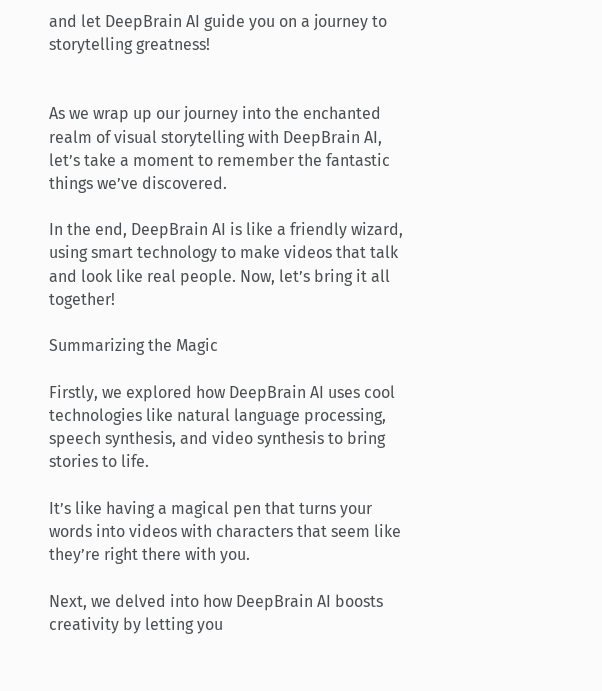and let DeepBrain AI guide you on a journey to storytelling greatness!


As we wrap up our journey into the enchanted realm of visual storytelling with DeepBrain AI, let’s take a moment to remember the fantastic things we’ve discovered.

In the end, DeepBrain AI is like a friendly wizard, using smart technology to make videos that talk and look like real people. Now, let’s bring it all together!

Summarizing the Magic

Firstly, we explored how DeepBrain AI uses cool technologies like natural language processing, speech synthesis, and video synthesis to bring stories to life.

It’s like having a magical pen that turns your words into videos with characters that seem like they’re right there with you.

Next, we delved into how DeepBrain AI boosts creativity by letting you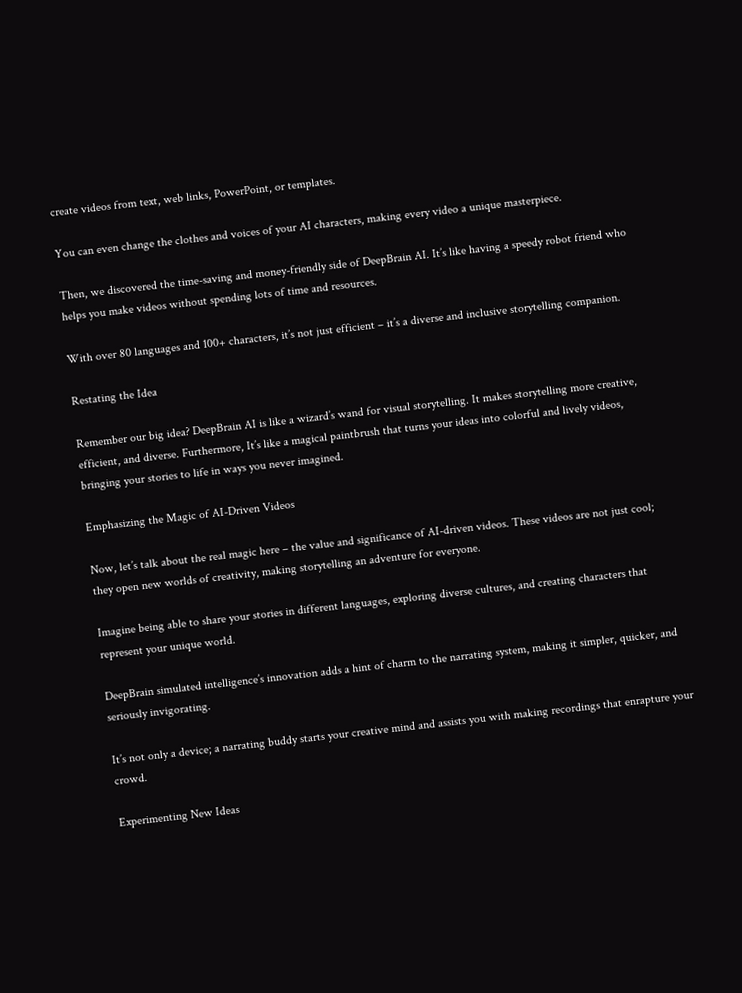create videos from text, web links, PowerPoint, or templates.

You can even change the clothes and voices of your AI characters, making every video a unique masterpiece.

Then, we discovered the time-saving and money-friendly side of DeepBrain AI. It’s like having a speedy robot friend who helps you make videos without spending lots of time and resources.

With over 80 languages and 100+ characters, it’s not just efficient – it’s a diverse and inclusive storytelling companion.

Restating the Idea

Remember our big idea? DeepBrain AI is like a wizard’s wand for visual storytelling. It makes storytelling more creative, efficient, and diverse. Furthermore, It’s like a magical paintbrush that turns your ideas into colorful and lively videos, bringing your stories to life in ways you never imagined.

Emphasizing the Magic of AI-Driven Videos

Now, let’s talk about the real magic here – the value and significance of AI-driven videos. These videos are not just cool; they open new worlds of creativity, making storytelling an adventure for everyone.

Imagine being able to share your stories in different languages, exploring diverse cultures, and creating characters that represent your unique world.

DeepBrain simulated intelligence’s innovation adds a hint of charm to the narrating system, making it simpler, quicker, and seriously invigorating.

It’s not only a device; a narrating buddy starts your creative mind and assists you with making recordings that enrapture your crowd.

Experimenting New Ideas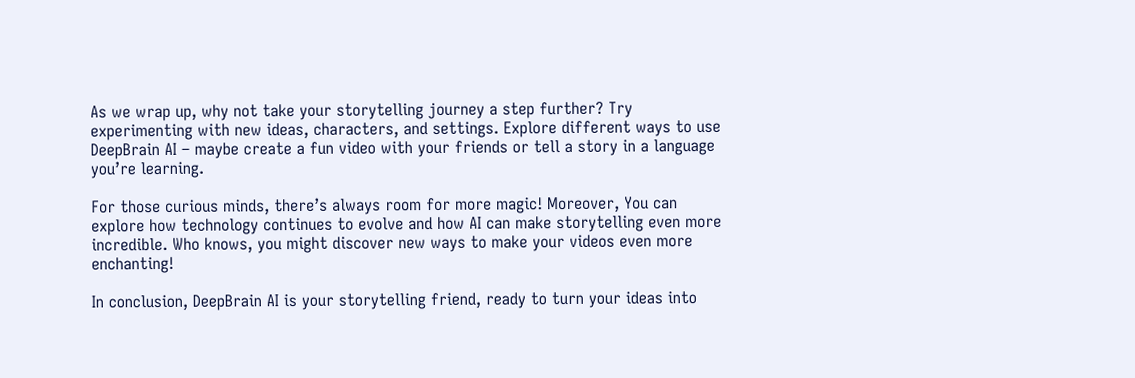As we wrap up, why not take your storytelling journey a step further? Try experimenting with new ideas, characters, and settings. Explore different ways to use DeepBrain AI – maybe create a fun video with your friends or tell a story in a language you’re learning.

For those curious minds, there’s always room for more magic! Moreover, You can explore how technology continues to evolve and how AI can make storytelling even more incredible. Who knows, you might discover new ways to make your videos even more enchanting!

In conclusion, DeepBrain AI is your storytelling friend, ready to turn your ideas into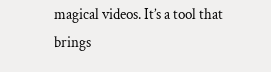magical videos. It’s a tool that brings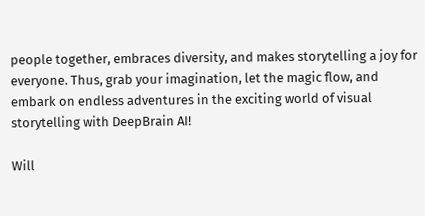people together, embraces diversity, and makes storytelling a joy for everyone. Thus, grab your imagination, let the magic flow, and embark on endless adventures in the exciting world of visual storytelling with DeepBrain AI!

Will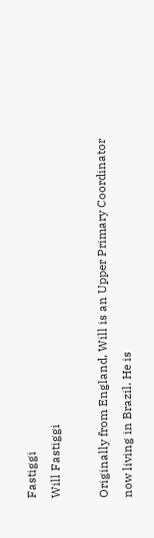Fastiggi
Will Fastiggi

Originally from England, Will is an Upper Primary Coordinator now living in Brazil. He is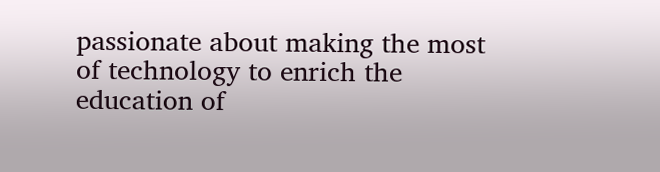passionate about making the most of technology to enrich the education of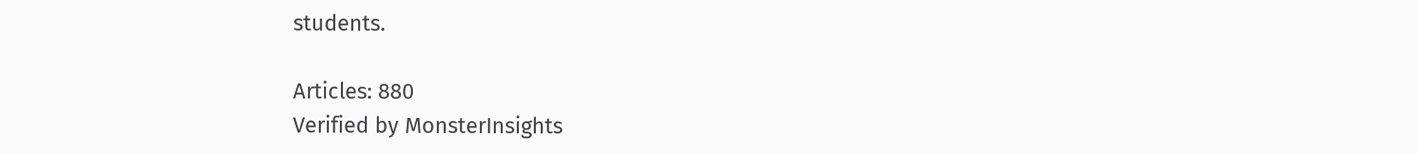students.

Articles: 880
Verified by MonsterInsights